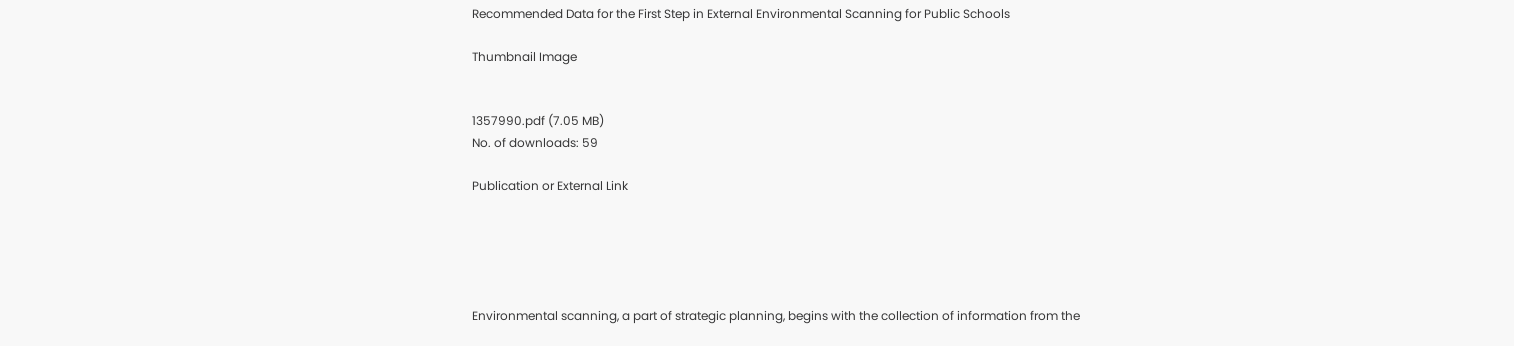Recommended Data for the First Step in External Environmental Scanning for Public Schools

Thumbnail Image


1357990.pdf (7.05 MB)
No. of downloads: 59

Publication or External Link





Environmental scanning, a part of strategic planning, begins with the collection of information from the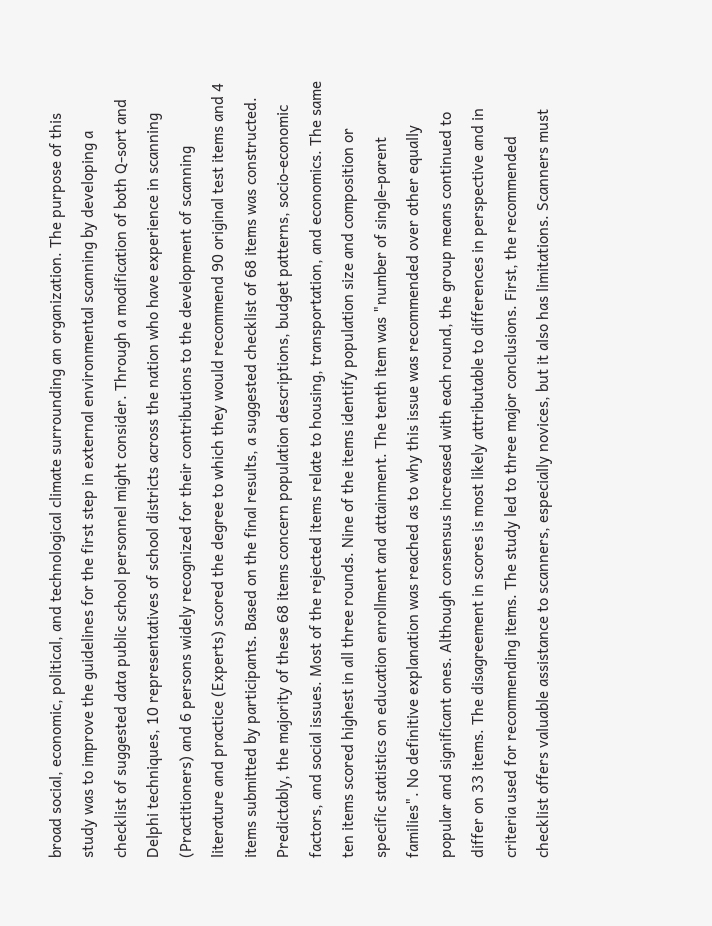broad social, economic, political, and technological climate surrounding an organization. The purpose of this study was to improve the guidelines for the first step in external environmental scanning by developing a checklist of suggested data public school personnel might consider. Through a modification of both Q-sort and Delphi techniques, 10 representatives of school districts across the nation who have experience in scanning (Practitioners) and 6 persons widely recognized for their contributions to the development of scanning literature and practice (Experts) scored the degree to which they would recommend 90 original test items and 4 items submitted by participants. Based on the final results, a suggested checklist of 68 items was constructed. Predictably, the majority of these 68 items concern population descriptions, budget patterns, socio-economic factors, and social issues. Most of the rejected items relate to housing, transportation, and economics. The same ten items scored highest in all three rounds. Nine of the items identify population size and composition or specific statistics on education enrollment and attainment. The tenth item was "number of single-parent families". No definitive explanation was reached as to why this issue was recommended over other equally popular and significant ones. Although consensus increased with each round, the group means continued to differ on 33 items. The disagreement in scores is most likely attributable to differences in perspective and in criteria used for recommending items. The study led to three major conclusions. First, the recommended checklist offers valuable assistance to scanners, especially novices, but it also has limitations. Scanners must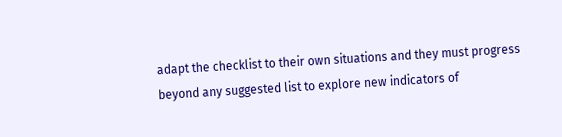adapt the checklist to their own situations and they must progress beyond any suggested list to explore new indicators of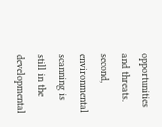opportunities and threats. second, environmental scanning is still in the developmental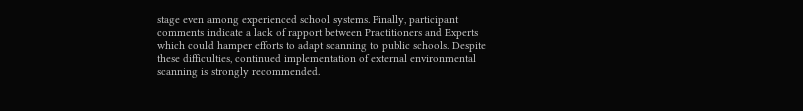stage even among experienced school systems. Finally, participant comments indicate a lack of rapport between Practitioners and Experts which could hamper efforts to adapt scanning to public schools. Despite these difficulties, continued implementation of external environmental scanning is strongly recommended.